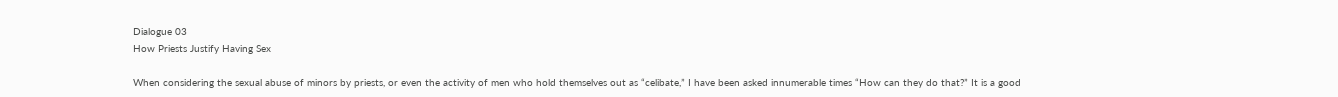Dialogue 03
How Priests Justify Having Sex

When considering the sexual abuse of minors by priests, or even the activity of men who hold themselves out as “celibate,” I have been asked innumerable times “How can they do that?” It is a good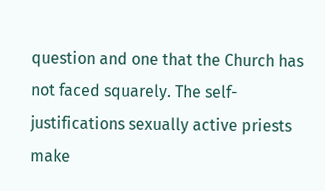question and one that the Church has not faced squarely. The self-justifications sexually active priests make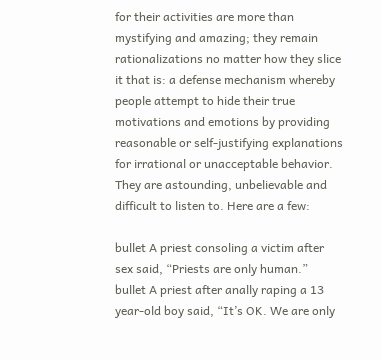for their activities are more than mystifying and amazing; they remain rationalizations no matter how they slice it that is: a defense mechanism whereby people attempt to hide their true motivations and emotions by providing reasonable or self-justifying explanations for irrational or unacceptable behavior. They are astounding, unbelievable and difficult to listen to. Here are a few:

bullet A priest consoling a victim after sex said, “Priests are only human.”
bullet A priest after anally raping a 13 year-old boy said, “It’s OK. We are only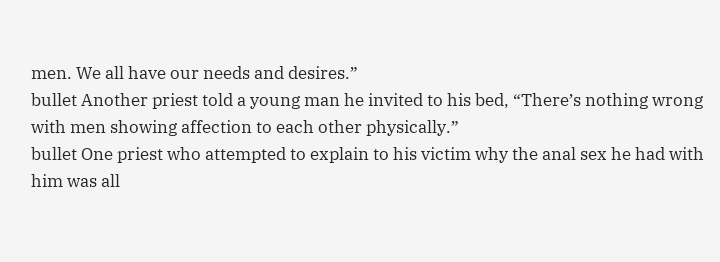men. We all have our needs and desires.”
bullet Another priest told a young man he invited to his bed, “There’s nothing wrong with men showing affection to each other physically.”
bullet One priest who attempted to explain to his victim why the anal sex he had with him was all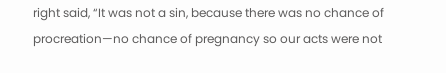right said, “It was not a sin, because there was no chance of procreation—no chance of pregnancy so our acts were not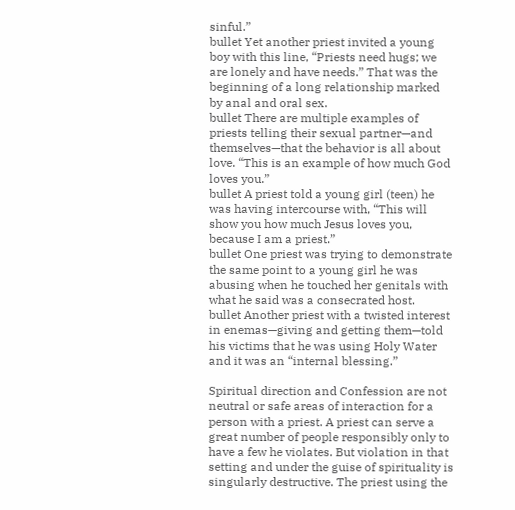sinful.”
bullet Yet another priest invited a young boy with this line, “Priests need hugs; we are lonely and have needs.” That was the beginning of a long relationship marked by anal and oral sex.
bullet There are multiple examples of priests telling their sexual partner—and themselves—that the behavior is all about love. “This is an example of how much God loves you.”
bullet A priest told a young girl (teen) he was having intercourse with, “This will show you how much Jesus loves you, because I am a priest.”
bullet One priest was trying to demonstrate the same point to a young girl he was abusing when he touched her genitals with what he said was a consecrated host.
bullet Another priest with a twisted interest in enemas—giving and getting them—told his victims that he was using Holy Water and it was an “internal blessing.”

Spiritual direction and Confession are not neutral or safe areas of interaction for a person with a priest. A priest can serve a great number of people responsibly only to have a few he violates. But violation in that setting and under the guise of spirituality is singularly destructive. The priest using the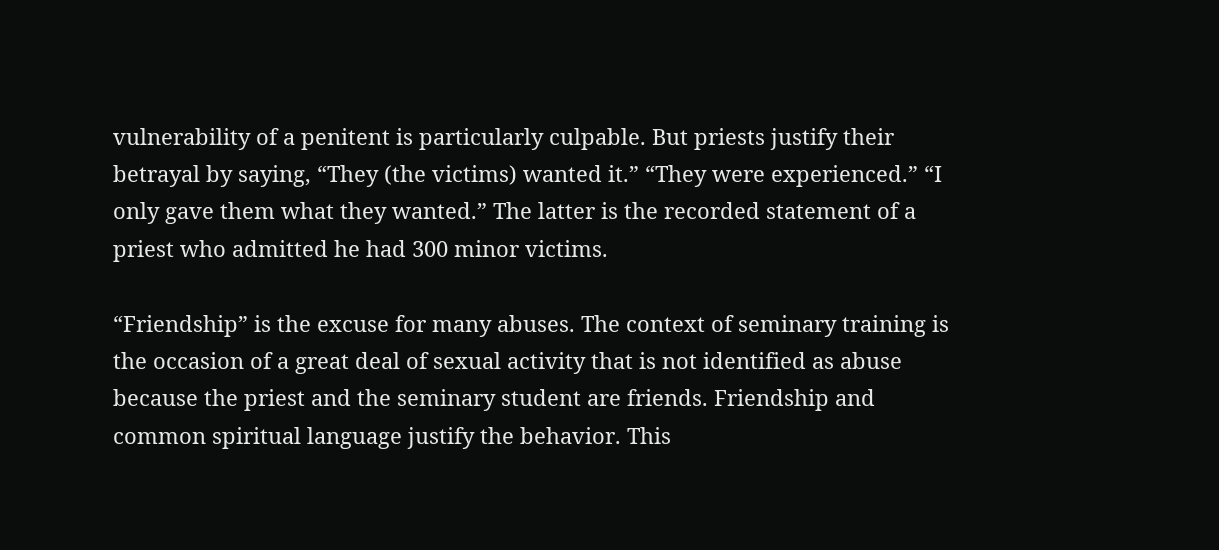vulnerability of a penitent is particularly culpable. But priests justify their betrayal by saying, “They (the victims) wanted it.” “They were experienced.” “I only gave them what they wanted.” The latter is the recorded statement of a priest who admitted he had 300 minor victims.

“Friendship” is the excuse for many abuses. The context of seminary training is the occasion of a great deal of sexual activity that is not identified as abuse because the priest and the seminary student are friends. Friendship and common spiritual language justify the behavior. This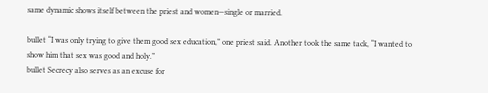same dynamic shows itself between the priest and women—single or married.

bullet “I was only trying to give them good sex education,” one priest said. Another took the same tack, “I wanted to show him that sex was good and holy.”
bullet Secrecy also serves as an excuse for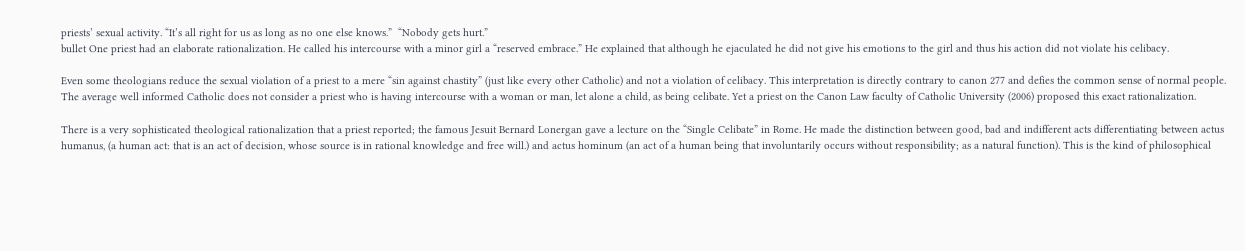priests’ sexual activity. “It’s all right for us as long as no one else knows.”  “Nobody gets hurt.”
bullet One priest had an elaborate rationalization. He called his intercourse with a minor girl a “reserved embrace.” He explained that although he ejaculated he did not give his emotions to the girl and thus his action did not violate his celibacy.

Even some theologians reduce the sexual violation of a priest to a mere “sin against chastity” (just like every other Catholic) and not a violation of celibacy. This interpretation is directly contrary to canon 277 and defies the common sense of normal people. The average well informed Catholic does not consider a priest who is having intercourse with a woman or man, let alone a child, as being celibate. Yet a priest on the Canon Law faculty of Catholic University (2006) proposed this exact rationalization.

There is a very sophisticated theological rationalization that a priest reported; the famous Jesuit Bernard Lonergan gave a lecture on the “Single Celibate” in Rome. He made the distinction between good, bad and indifferent acts differentiating between actus humanus, (a human act: that is an act of decision, whose source is in rational knowledge and free will.) and actus hominum (an act of a human being that involuntarily occurs without responsibility; as a natural function). This is the kind of philosophical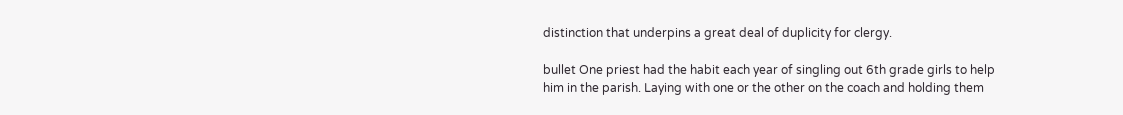distinction that underpins a great deal of duplicity for clergy.

bullet One priest had the habit each year of singling out 6th grade girls to help him in the parish. Laying with one or the other on the coach and holding them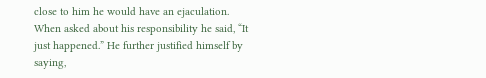close to him he would have an ejaculation. When asked about his responsibility he said, “It just happened.” He further justified himself by saying,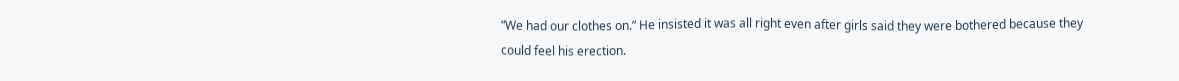“We had our clothes on.” He insisted it was all right even after girls said they were bothered because they could feel his erection.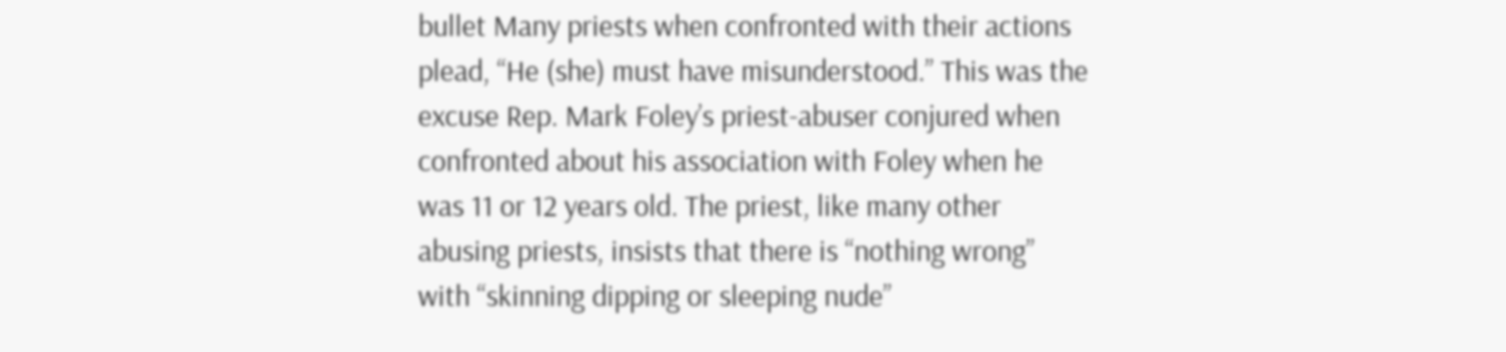bullet Many priests when confronted with their actions plead, “He (she) must have misunderstood.” This was the excuse Rep. Mark Foley’s priest-abuser conjured when confronted about his association with Foley when he was 11 or 12 years old. The priest, like many other abusing priests, insists that there is “nothing wrong” with “skinning dipping or sleeping nude”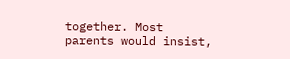together. Most parents would insist,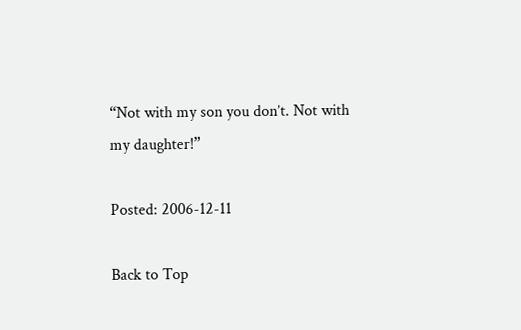“Not with my son you don’t. Not with my daughter!”

Posted: 2006-12-11

Back to Top